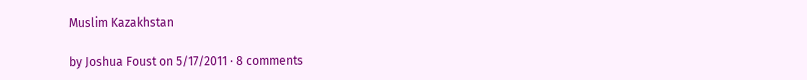Muslim Kazakhstan

by Joshua Foust on 5/17/2011 · 8 comments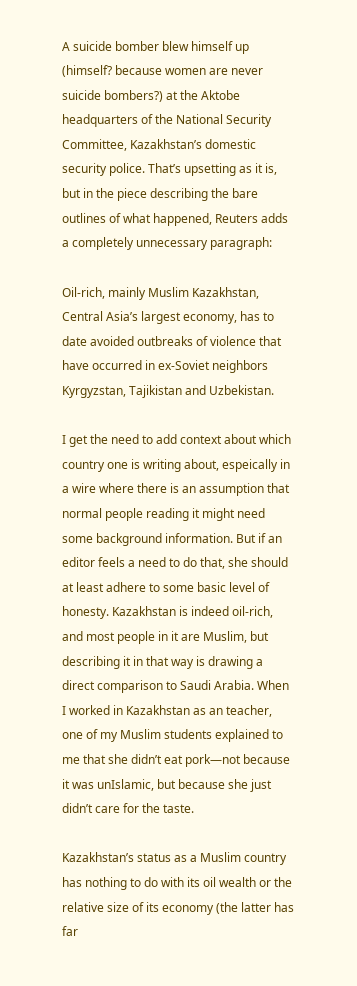A suicide bomber blew himself up (himself? because women are never suicide bombers?) at the Aktobe headquarters of the National Security Committee, Kazakhstan’s domestic security police. That’s upsetting as it is, but in the piece describing the bare outlines of what happened, Reuters adds a completely unnecessary paragraph:

Oil-rich, mainly Muslim Kazakhstan, Central Asia’s largest economy, has to date avoided outbreaks of violence that have occurred in ex-Soviet neighbors Kyrgyzstan, Tajikistan and Uzbekistan.

I get the need to add context about which country one is writing about, espeically in a wire where there is an assumption that normal people reading it might need some background information. But if an editor feels a need to do that, she should at least adhere to some basic level of honesty. Kazakhstan is indeed oil-rich, and most people in it are Muslim, but describing it in that way is drawing a direct comparison to Saudi Arabia. When I worked in Kazakhstan as an teacher, one of my Muslim students explained to me that she didn’t eat pork—not because it was unIslamic, but because she just didn’t care for the taste.

Kazakhstan’s status as a Muslim country has nothing to do with its oil wealth or the relative size of its economy (the latter has far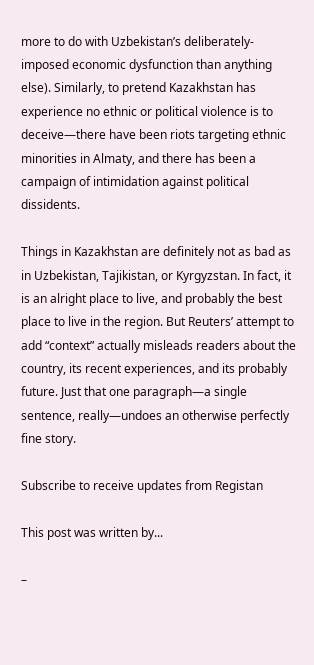more to do with Uzbekistan’s deliberately-imposed economic dysfunction than anything else). Similarly, to pretend Kazakhstan has experience no ethnic or political violence is to deceive—there have been riots targeting ethnic minorities in Almaty, and there has been a campaign of intimidation against political dissidents.

Things in Kazakhstan are definitely not as bad as in Uzbekistan, Tajikistan, or Kyrgyzstan. In fact, it is an alright place to live, and probably the best place to live in the region. But Reuters’ attempt to add “context” actually misleads readers about the country, its recent experiences, and its probably future. Just that one paragraph—a single sentence, really—undoes an otherwise perfectly fine story.

Subscribe to receive updates from Registan

This post was written by...

–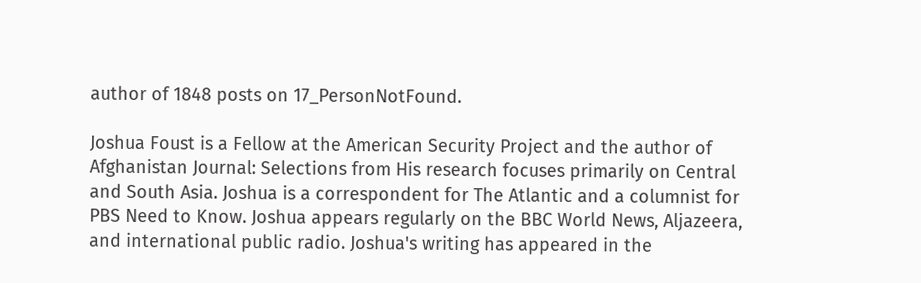author of 1848 posts on 17_PersonNotFound.

Joshua Foust is a Fellow at the American Security Project and the author of Afghanistan Journal: Selections from His research focuses primarily on Central and South Asia. Joshua is a correspondent for The Atlantic and a columnist for PBS Need to Know. Joshua appears regularly on the BBC World News, Aljazeera, and international public radio. Joshua's writing has appeared in the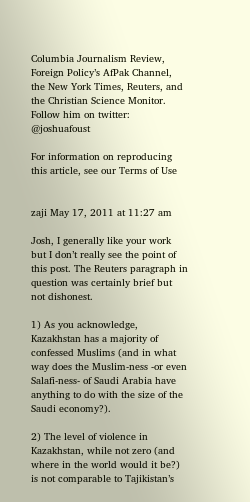Columbia Journalism Review, Foreign Policy’s AfPak Channel, the New York Times, Reuters, and the Christian Science Monitor. Follow him on twitter: @joshuafoust

For information on reproducing this article, see our Terms of Use


zaji May 17, 2011 at 11:27 am

Josh, I generally like your work but I don’t really see the point of this post. The Reuters paragraph in question was certainly brief but not dishonest.

1) As you acknowledge, Kazakhstan has a majority of confessed Muslims (and in what way does the Muslim-ness -or even Salafi-ness- of Saudi Arabia have anything to do with the size of the Saudi economy?).

2) The level of violence in Kazakhstan, while not zero (and where in the world would it be?) is not comparable to Tajikistan’s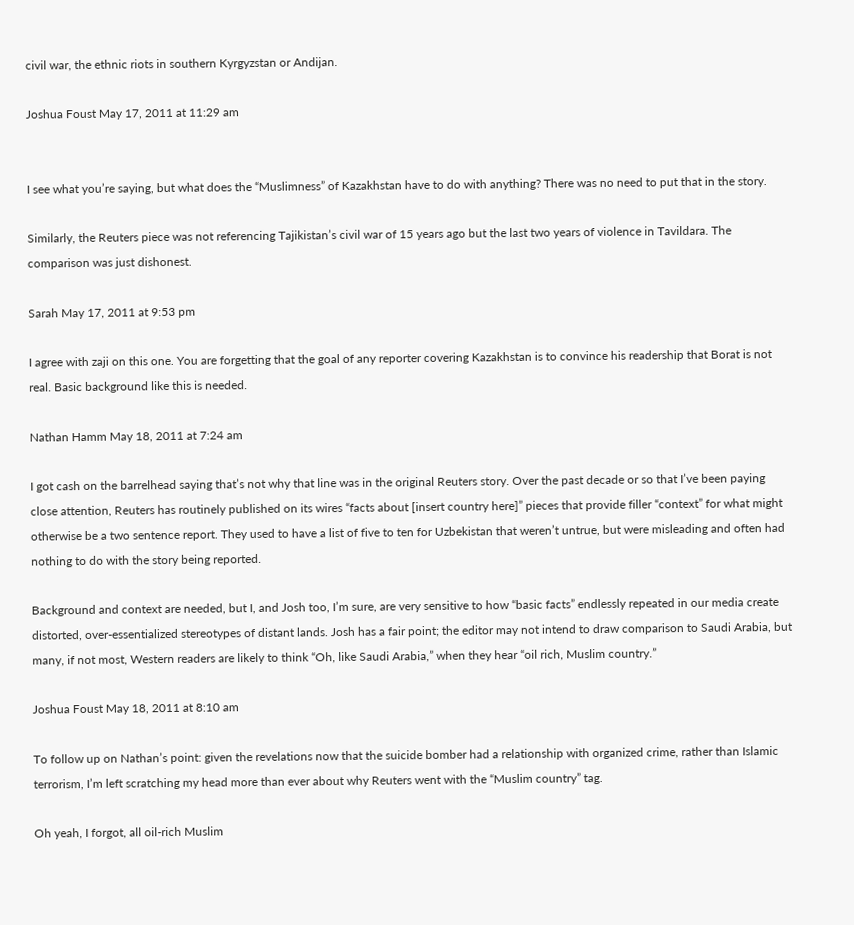civil war, the ethnic riots in southern Kyrgyzstan or Andijan.

Joshua Foust May 17, 2011 at 11:29 am


I see what you’re saying, but what does the “Muslimness” of Kazakhstan have to do with anything? There was no need to put that in the story.

Similarly, the Reuters piece was not referencing Tajikistan’s civil war of 15 years ago but the last two years of violence in Tavildara. The comparison was just dishonest.

Sarah May 17, 2011 at 9:53 pm

I agree with zaji on this one. You are forgetting that the goal of any reporter covering Kazakhstan is to convince his readership that Borat is not real. Basic background like this is needed.

Nathan Hamm May 18, 2011 at 7:24 am

I got cash on the barrelhead saying that’s not why that line was in the original Reuters story. Over the past decade or so that I’ve been paying close attention, Reuters has routinely published on its wires “facts about [insert country here]” pieces that provide filler “context” for what might otherwise be a two sentence report. They used to have a list of five to ten for Uzbekistan that weren’t untrue, but were misleading and often had nothing to do with the story being reported.

Background and context are needed, but I, and Josh too, I’m sure, are very sensitive to how “basic facts” endlessly repeated in our media create distorted, over-essentialized stereotypes of distant lands. Josh has a fair point; the editor may not intend to draw comparison to Saudi Arabia, but many, if not most, Western readers are likely to think “Oh, like Saudi Arabia,” when they hear “oil rich, Muslim country.”

Joshua Foust May 18, 2011 at 8:10 am

To follow up on Nathan’s point: given the revelations now that the suicide bomber had a relationship with organized crime, rather than Islamic terrorism, I’m left scratching my head more than ever about why Reuters went with the “Muslim country” tag.

Oh yeah, I forgot, all oil-rich Muslim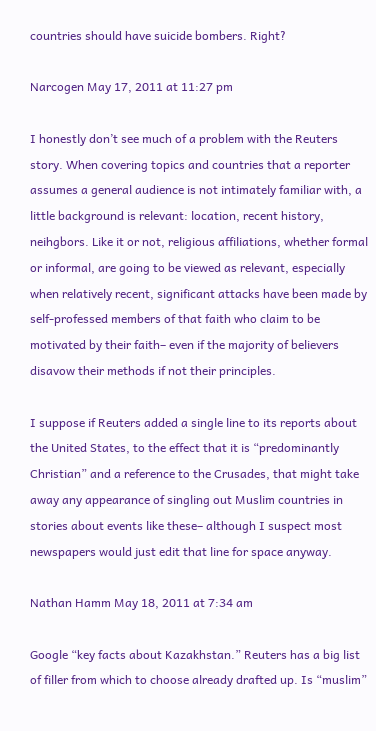countries should have suicide bombers. Right?

Narcogen May 17, 2011 at 11:27 pm

I honestly don’t see much of a problem with the Reuters story. When covering topics and countries that a reporter assumes a general audience is not intimately familiar with, a little background is relevant: location, recent history, neihgbors. Like it or not, religious affiliations, whether formal or informal, are going to be viewed as relevant, especially when relatively recent, significant attacks have been made by self-professed members of that faith who claim to be motivated by their faith– even if the majority of believers disavow their methods if not their principles.

I suppose if Reuters added a single line to its reports about the United States, to the effect that it is “predominantly Christian” and a reference to the Crusades, that might take away any appearance of singling out Muslim countries in stories about events like these– although I suspect most newspapers would just edit that line for space anyway.

Nathan Hamm May 18, 2011 at 7:34 am

Google “key facts about Kazakhstan.” Reuters has a big list of filler from which to choose already drafted up. Is “muslim”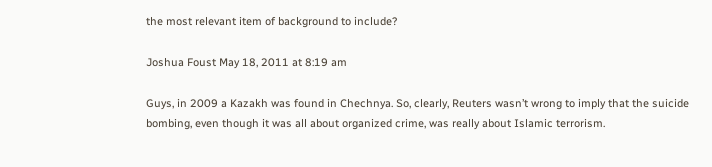the most relevant item of background to include?

Joshua Foust May 18, 2011 at 8:19 am

Guys, in 2009 a Kazakh was found in Chechnya. So, clearly, Reuters wasn’t wrong to imply that the suicide bombing, even though it was all about organized crime, was really about Islamic terrorism.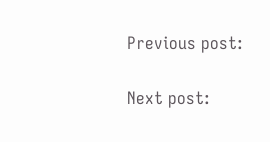Previous post:

Next post: